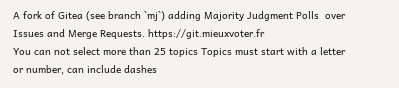A fork of Gitea (see branch `mj`) adding Majority Judgment Polls  over Issues and Merge Requests. https://git.mieuxvoter.fr
You can not select more than 25 topics Topics must start with a letter or number, can include dashes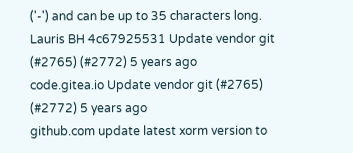('-') and can be up to 35 characters long.
Lauris BH 4c67925531 Update vendor git (#2765) (#2772) 5 years ago
code.gitea.io Update vendor git (#2765) (#2772) 5 years ago
github.com update latest xorm version to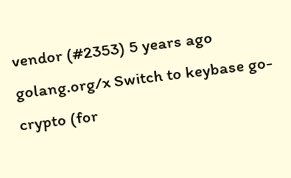vendor (#2353) 5 years ago
golang.org/x Switch to keybase go-crypto (for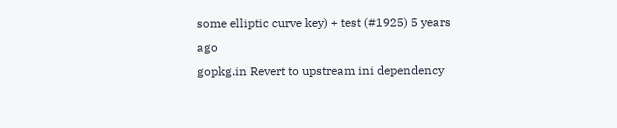some elliptic curve key) + test (#1925) 5 years ago
gopkg.in Revert to upstream ini dependency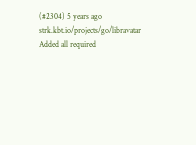(#2304) 5 years ago
strk.kbt.io/projects/go/libravatar Added all required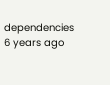dependencies 6 years ago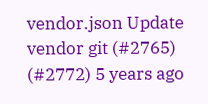vendor.json Update vendor git (#2765) (#2772) 5 years ago